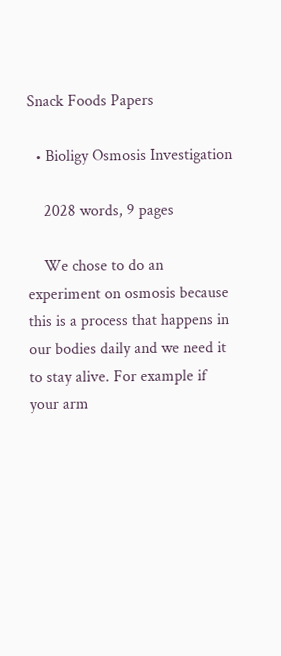Snack Foods Papers

  • Bioligy Osmosis Investigation

    2028 words, 9 pages

    We chose to do an experiment on osmosis because this is a process that happens in our bodies daily and we need it to stay alive. For example if your arm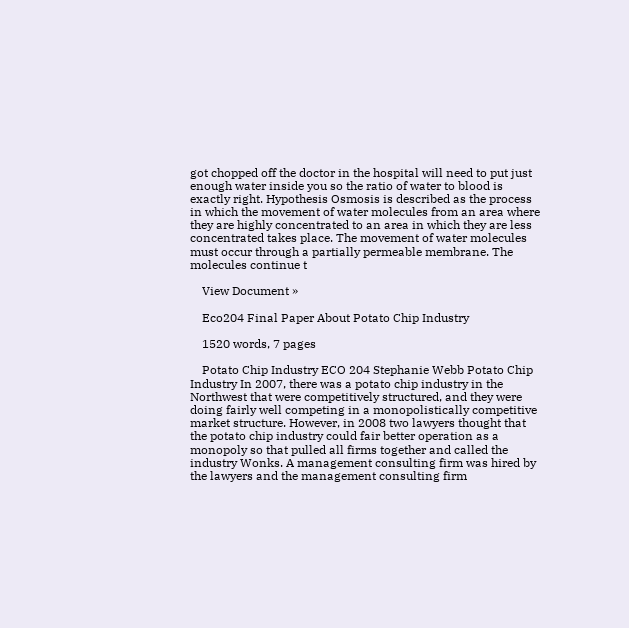got chopped off the doctor in the hospital will need to put just enough water inside you so the ratio of water to blood is exactly right. Hypothesis Osmosis is described as the process in which the movement of water molecules from an area where they are highly concentrated to an area in which they are less concentrated takes place. The movement of water molecules must occur through a partially permeable membrane. The molecules continue t

    View Document »

    Eco204 Final Paper About Potato Chip Industry

    1520 words, 7 pages

    Potato Chip Industry ECO 204 Stephanie Webb Potato Chip Industry In 2007, there was a potato chip industry in the Northwest that were competitively structured, and they were doing fairly well competing in a monopolistically competitive market structure. However, in 2008 two lawyers thought that the potato chip industry could fair better operation as a monopoly so that pulled all firms together and called the industry Wonks. A management consulting firm was hired by the lawyers and the management consulting firm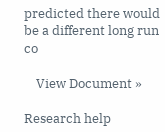predicted there would be a different long run co

    View Document »

Research help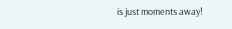is just moments away!